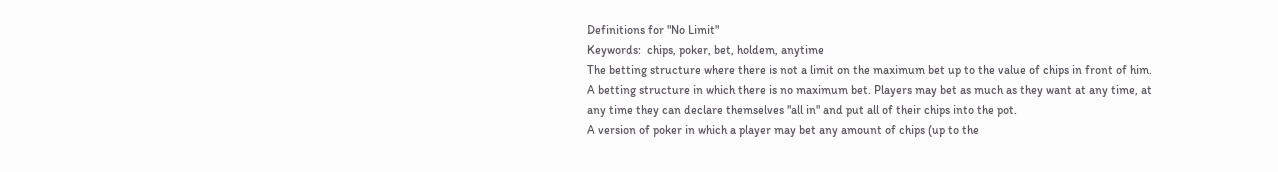Definitions for "No Limit"
Keywords:  chips, poker, bet, holdem, anytime
The betting structure where there is not a limit on the maximum bet up to the value of chips in front of him.
A betting structure in which there is no maximum bet. Players may bet as much as they want at any time, at any time they can declare themselves "all in" and put all of their chips into the pot.
A version of poker in which a player may bet any amount of chips (up to the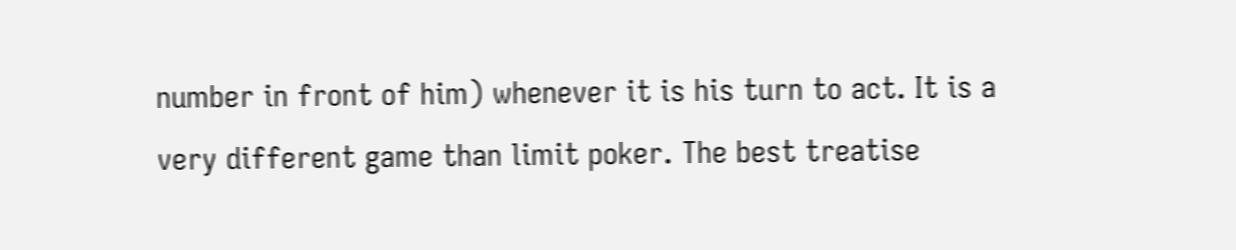number in front of him) whenever it is his turn to act. It is a very different game than limit poker. The best treatise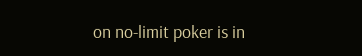on no-limit poker is in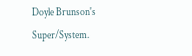Doyle Brunson's Super/System.